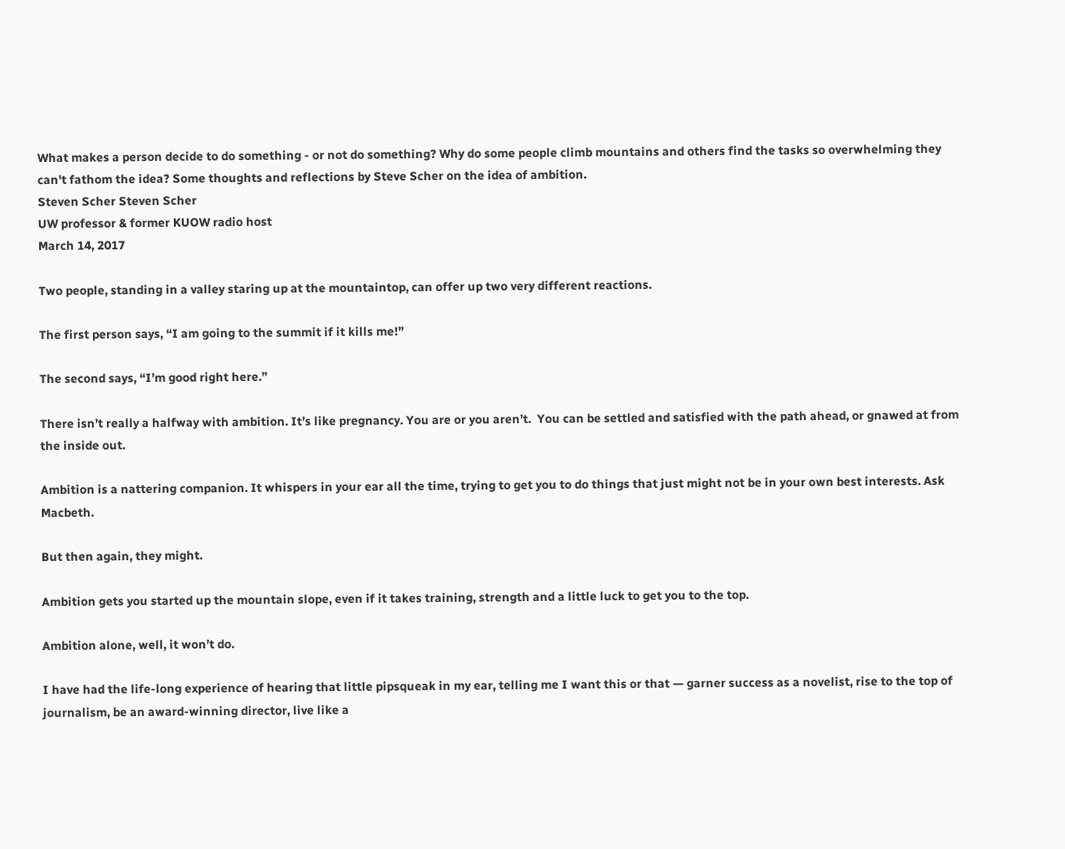What makes a person decide to do something - or not do something? Why do some people climb mountains and others find the tasks so overwhelming they can't fathom the idea? Some thoughts and reflections by Steve Scher on the idea of ambition.
Steven Scher Steven Scher
UW professor & former KUOW radio host
March 14, 2017

Two people, standing in a valley staring up at the mountaintop, can offer up two very different reactions.

The first person says, “I am going to the summit if it kills me!”

The second says, “I’m good right here.”

There isn’t really a halfway with ambition. It’s like pregnancy. You are or you aren’t.  You can be settled and satisfied with the path ahead, or gnawed at from the inside out.

Ambition is a nattering companion. It whispers in your ear all the time, trying to get you to do things that just might not be in your own best interests. Ask Macbeth.

But then again, they might.

Ambition gets you started up the mountain slope, even if it takes training, strength and a little luck to get you to the top.

Ambition alone, well, it won’t do.

I have had the life-long experience of hearing that little pipsqueak in my ear, telling me I want this or that — garner success as a novelist, rise to the top of journalism, be an award-winning director, live like a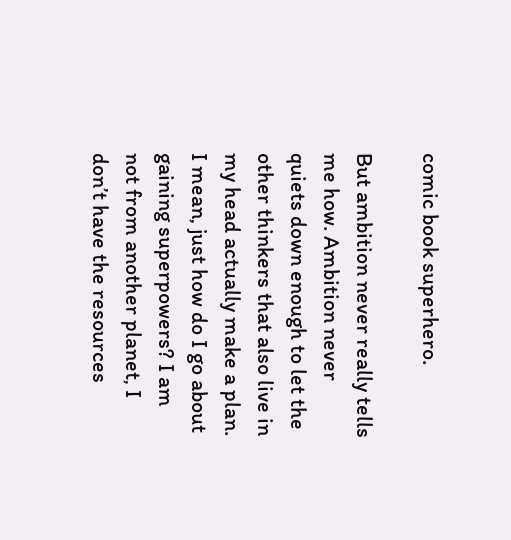comic book superhero.

But ambition never really tells me how. Ambition never quiets down enough to let the other thinkers that also live in my head actually make a plan. I mean, just how do I go about gaining superpowers? I am not from another planet, I don’t have the resources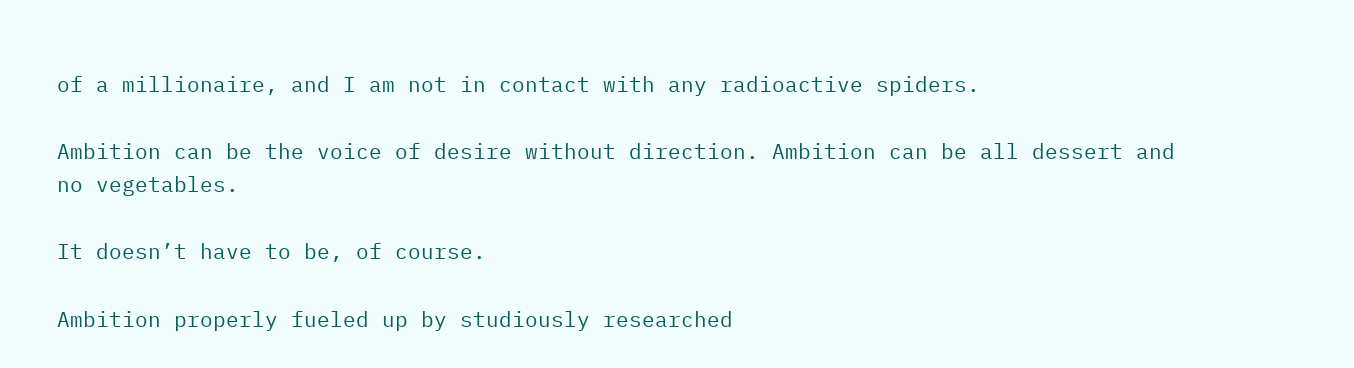of a millionaire, and I am not in contact with any radioactive spiders.

Ambition can be the voice of desire without direction. Ambition can be all dessert and no vegetables.

It doesn’t have to be, of course.

Ambition properly fueled up by studiously researched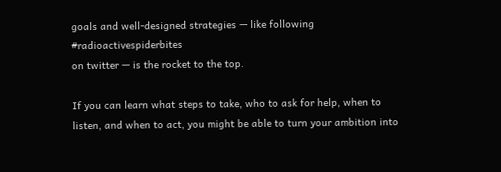goals and well-designed strategies — like following #radioactivespiderbites
on twitter — is the rocket to the top.

If you can learn what steps to take, who to ask for help, when to listen, and when to act, you might be able to turn your ambition into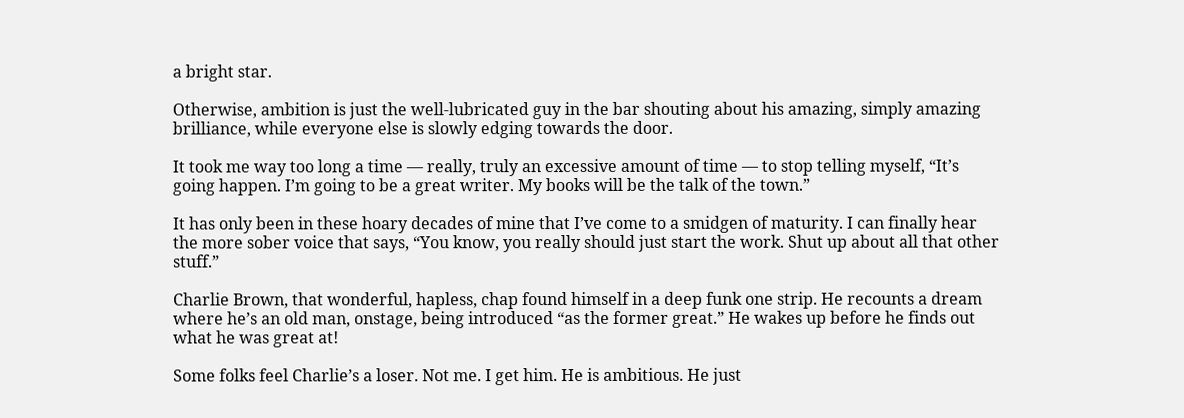a bright star.

Otherwise, ambition is just the well-lubricated guy in the bar shouting about his amazing, simply amazing brilliance, while everyone else is slowly edging towards the door.

It took me way too long a time — really, truly an excessive amount of time — to stop telling myself, “It’s going happen. I’m going to be a great writer. My books will be the talk of the town.”

It has only been in these hoary decades of mine that I’ve come to a smidgen of maturity. I can finally hear the more sober voice that says, “You know, you really should just start the work. Shut up about all that other stuff.”

Charlie Brown, that wonderful, hapless, chap found himself in a deep funk one strip. He recounts a dream where he’s an old man, onstage, being introduced “as the former great.” He wakes up before he finds out what he was great at!

Some folks feel Charlie’s a loser. Not me. I get him. He is ambitious. He just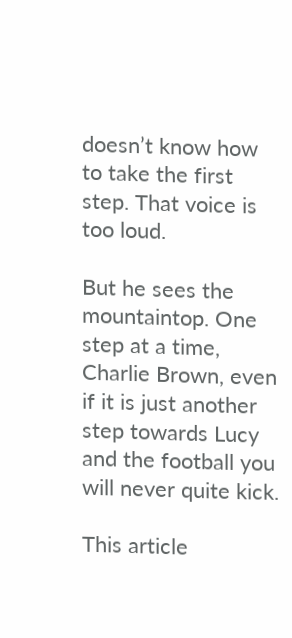doesn’t know how to take the first step. That voice is too loud.

But he sees the mountaintop. One step at a time, Charlie Brown, even if it is just another step towards Lucy and the football you will never quite kick.

This article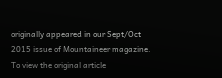originally appeared in our Sept/Oct 2015 issue of Mountaineer magazine. To view the original article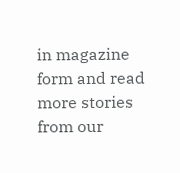in magazine form and read more stories from our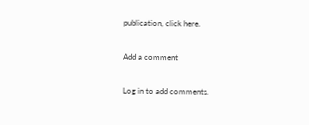publication, click here.

Add a comment

Log in to add comments.